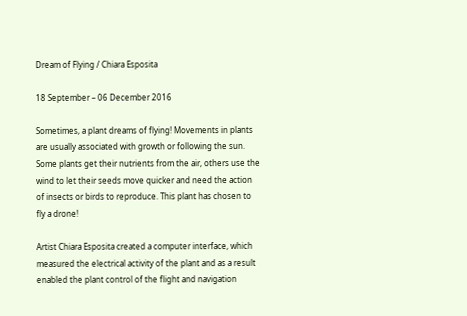Dream of Flying / Chiara Esposita

18 September – 06 December 2016

Sometimes, a plant dreams of flying! Movements in plants are usually associated with growth or following the sun. Some plants get their nutrients from the air, others use the wind to let their seeds move quicker and need the action of insects or birds to reproduce. This plant has chosen to fly a drone!

Artist Chiara Esposita created a computer interface, which measured the electrical activity of the plant and as a result enabled the plant control of the flight and navigation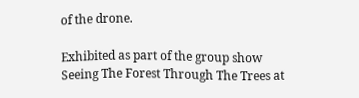of the drone.

Exhibited as part of the group show Seeing The Forest Through The Trees at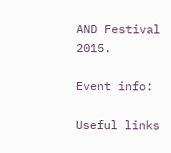AND Festival 2015.

Event info:

Useful links